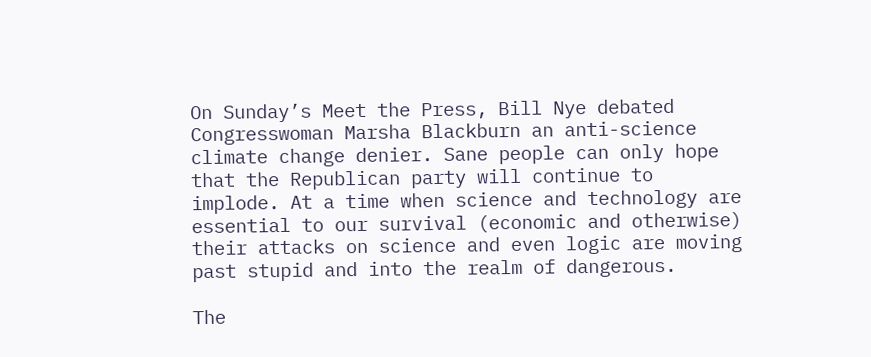On Sunday’s Meet the Press, Bill Nye debated Congresswoman Marsha Blackburn an anti-science climate change denier. Sane people can only hope that the Republican party will continue to implode. At a time when science and technology are essential to our survival (economic and otherwise) their attacks on science and even logic are moving past stupid and into the realm of dangerous.

The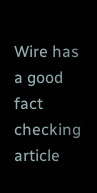Wire has a good fact checking article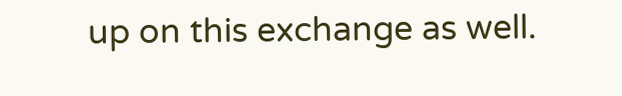up on this exchange as well.